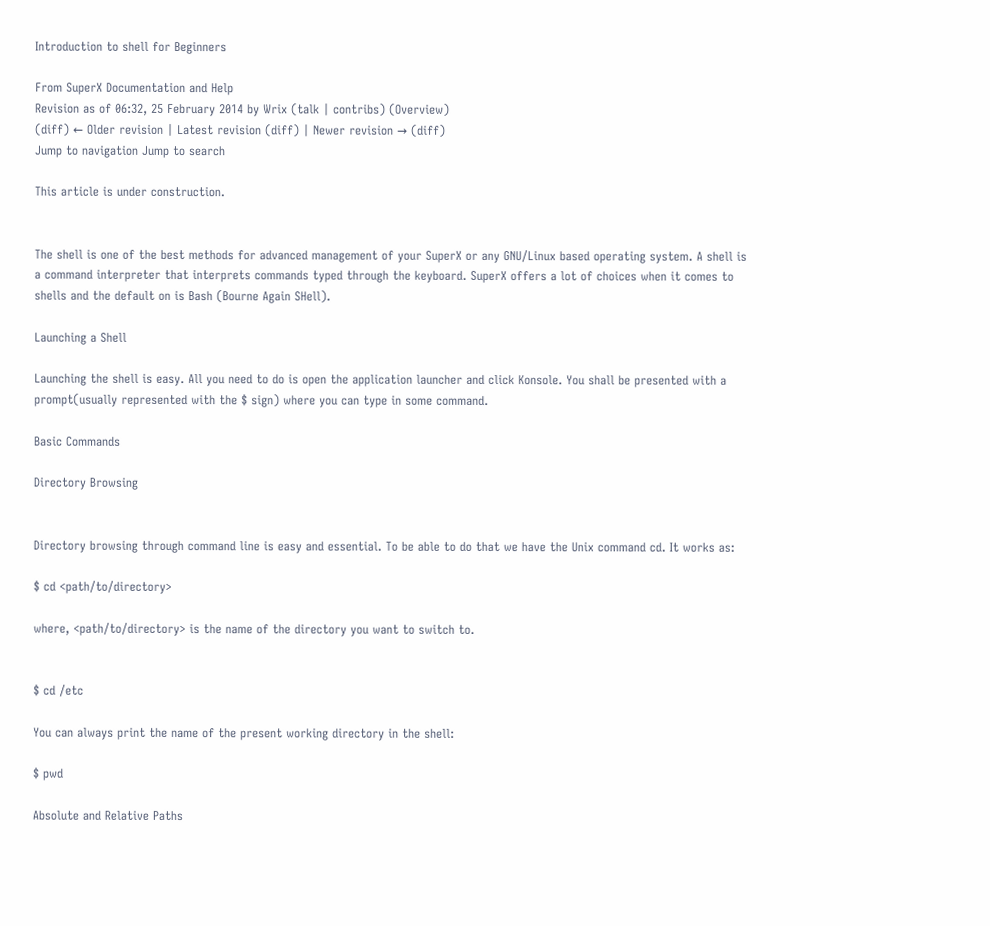Introduction to shell for Beginners

From SuperX Documentation and Help
Revision as of 06:32, 25 February 2014 by Wrix (talk | contribs) (Overview)
(diff) ← Older revision | Latest revision (diff) | Newer revision → (diff)
Jump to navigation Jump to search

This article is under construction.


The shell is one of the best methods for advanced management of your SuperX or any GNU/Linux based operating system. A shell is a command interpreter that interprets commands typed through the keyboard. SuperX offers a lot of choices when it comes to shells and the default on is Bash (Bourne Again SHell).

Launching a Shell

Launching the shell is easy. All you need to do is open the application launcher and click Konsole. You shall be presented with a prompt(usually represented with the $ sign) where you can type in some command.

Basic Commands

Directory Browsing


Directory browsing through command line is easy and essential. To be able to do that we have the Unix command cd. It works as:

$ cd <path/to/directory>

where, <path/to/directory> is the name of the directory you want to switch to.


$ cd /etc

You can always print the name of the present working directory in the shell:

$ pwd

Absolute and Relative Paths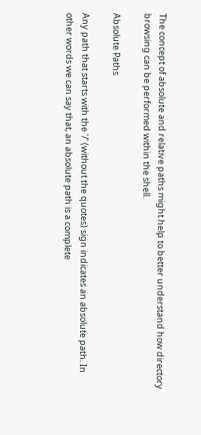The concept of absolute and relative paths might help to better understand how directory browsing can be performed within the shell.

Absolute Paths

Any path that starts with the '/' (without the quotes) sign indicates an absolute path. In other words we can say that, an absolute path is a complete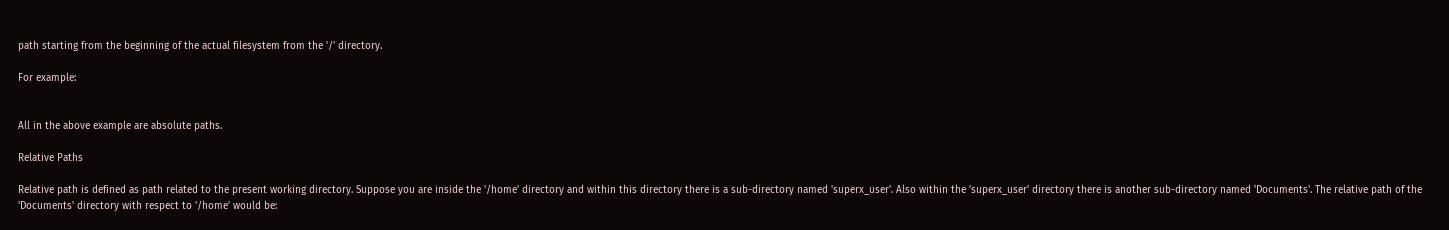path starting from the beginning of the actual filesystem from the '/' directory.

For example:


All in the above example are absolute paths.

Relative Paths

Relative path is defined as path related to the present working directory. Suppose you are inside the '/home' directory and within this directory there is a sub-directory named 'superx_user'. Also within the 'superx_user' directory there is another sub-directory named 'Documents'. The relative path of the 'Documents' directory with respect to '/home' would be: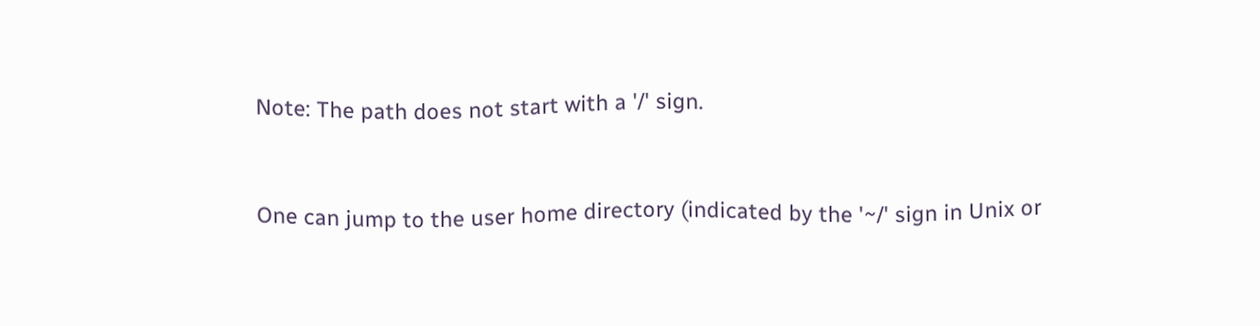Note: The path does not start with a '/' sign.


One can jump to the user home directory (indicated by the '~/' sign in Unix or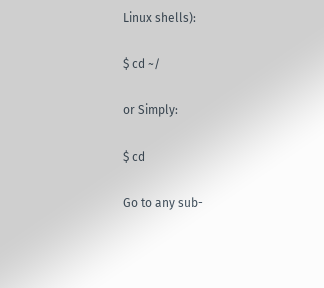Linux shells):

$ cd ~/

or Simply:

$ cd

Go to any sub-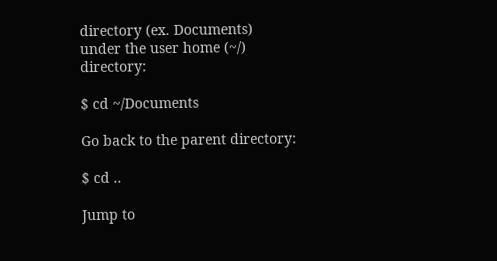directory (ex. Documents) under the user home (~/) directory:

$ cd ~/Documents

Go back to the parent directory:

$ cd ..

Jump to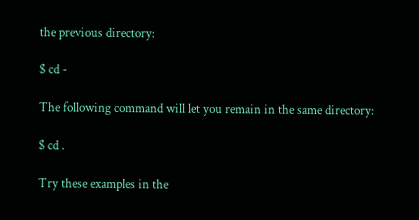the previous directory:

$ cd -

The following command will let you remain in the same directory:

$ cd .

Try these examples in the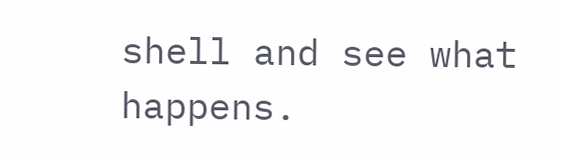shell and see what happens.